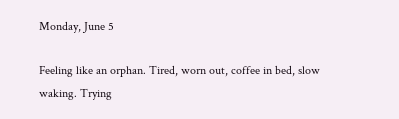Monday, June 5

Feeling like an orphan. Tired, worn out, coffee in bed, slow waking. Trying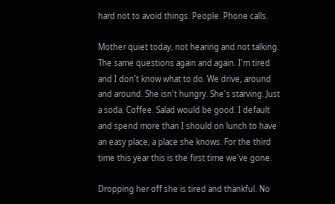hard not to avoid things. People. Phone calls.

Mother quiet today, not hearing and not talking. The same questions again and again. I'm tired and I don't know what to do. We drive, around and around. She isn't hungry. She's starving. Just a soda. Coffee. Salad would be good. I default and spend more than I should on lunch to have an easy place, a place she knows. For the third time this year this is the first time we've gone.

Dropping her off she is tired and thankful. No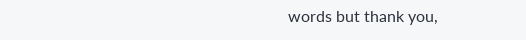words but thank you,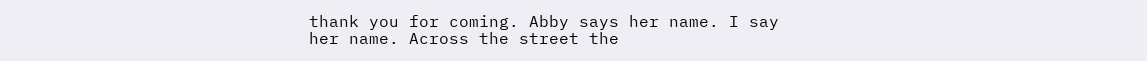thank you for coming. Abby says her name. I say her name. Across the street the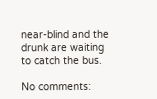near-blind and the drunk are waiting to catch the bus.

No comments: